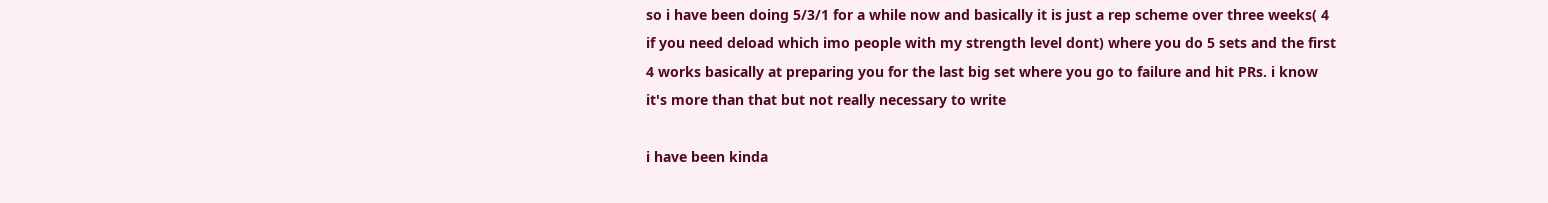so i have been doing 5/3/1 for a while now and basically it is just a rep scheme over three weeks( 4 if you need deload which imo people with my strength level dont) where you do 5 sets and the first 4 works basically at preparing you for the last big set where you go to failure and hit PRs. i know it's more than that but not really necessary to write

i have been kinda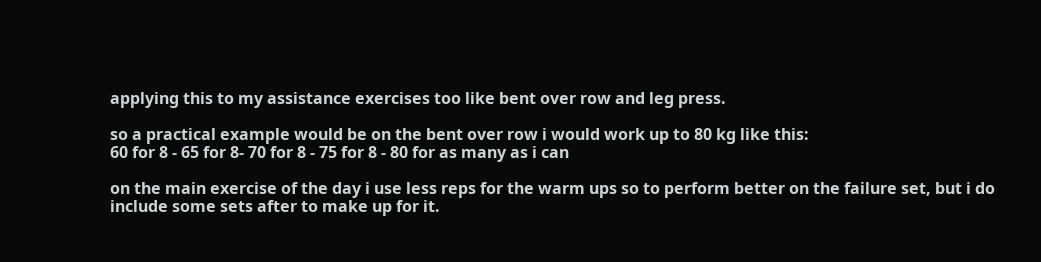applying this to my assistance exercises too like bent over row and leg press.

so a practical example would be on the bent over row i would work up to 80 kg like this:
60 for 8 - 65 for 8- 70 for 8 - 75 for 8 - 80 for as many as i can

on the main exercise of the day i use less reps for the warm ups so to perform better on the failure set, but i do include some sets after to make up for it.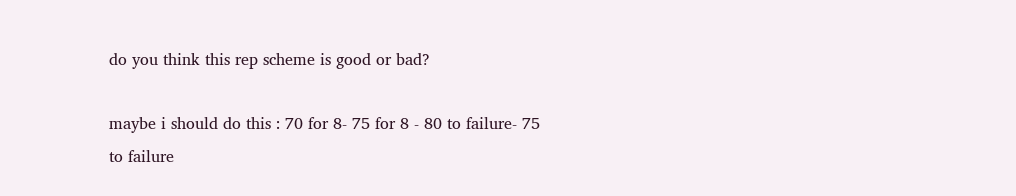do you think this rep scheme is good or bad?

maybe i should do this : 70 for 8- 75 for 8 - 80 to failure- 75 to failure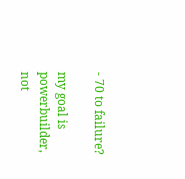- 70 to failure?

my goal is powerbuilder, not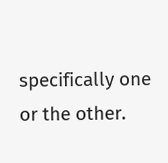specifically one or the other.